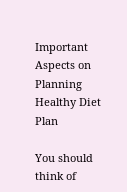Important Aspects on Planning Healthy Diet Plan

You should think of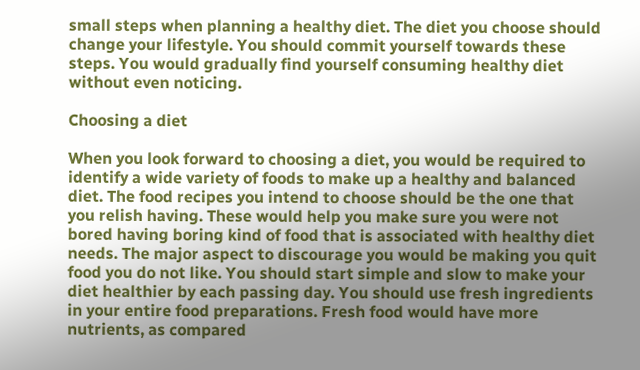small steps when planning a healthy diet. The diet you choose should change your lifestyle. You should commit yourself towards these steps. You would gradually find yourself consuming healthy diet without even noticing.

Choosing a diet

When you look forward to choosing a diet, you would be required to identify a wide variety of foods to make up a healthy and balanced diet. The food recipes you intend to choose should be the one that you relish having. These would help you make sure you were not bored having boring kind of food that is associated with healthy diet needs. The major aspect to discourage you would be making you quit food you do not like. You should start simple and slow to make your diet healthier by each passing day. You should use fresh ingredients in your entire food preparations. Fresh food would have more nutrients, as compared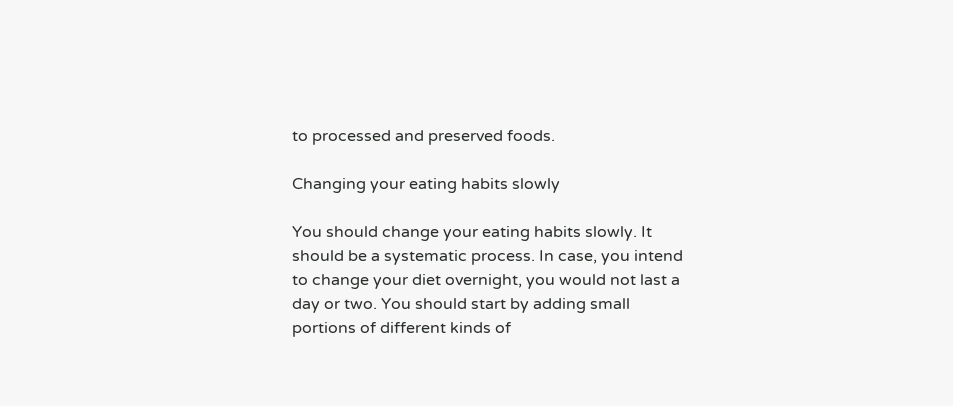to processed and preserved foods.

Changing your eating habits slowly

You should change your eating habits slowly. It should be a systematic process. In case, you intend to change your diet overnight, you would not last a day or two. You should start by adding small portions of different kinds of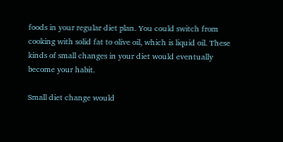foods in your regular diet plan. You could switch from cooking with solid fat to olive oil, which is liquid oil. These kinds of small changes in your diet would eventually become your habit.

Small diet change would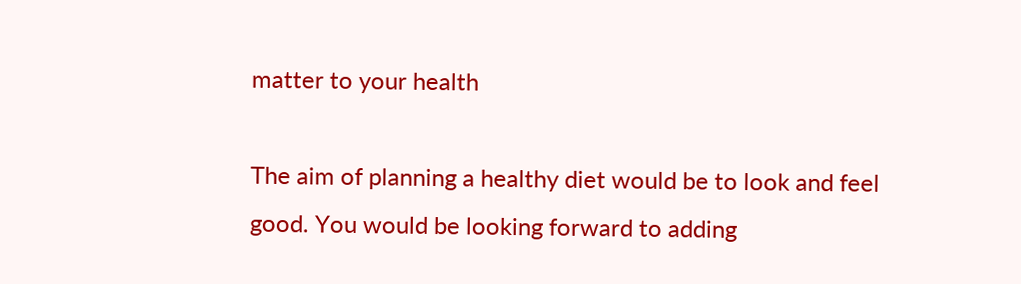matter to your health

The aim of planning a healthy diet would be to look and feel good. You would be looking forward to adding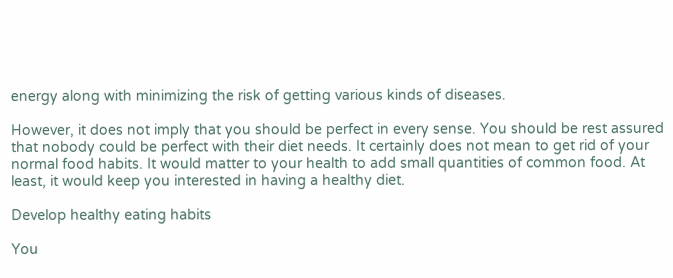energy along with minimizing the risk of getting various kinds of diseases.

However, it does not imply that you should be perfect in every sense. You should be rest assured that nobody could be perfect with their diet needs. It certainly does not mean to get rid of your normal food habits. It would matter to your health to add small quantities of common food. At least, it would keep you interested in having a healthy diet.

Develop healthy eating habits

You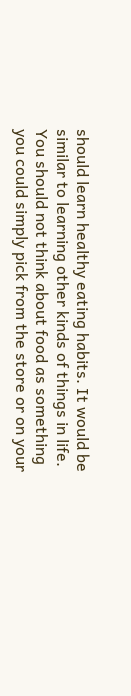should learn healthy eating habits. It would be similar to learning other kinds of things in life. You should not think about food as something you could simply pick from the store or on your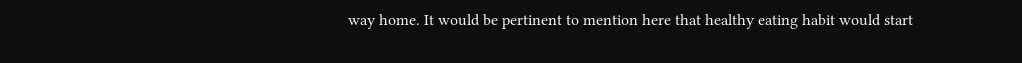way home. It would be pertinent to mention here that healthy eating habit would start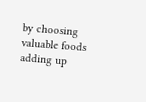by choosing valuable foods adding up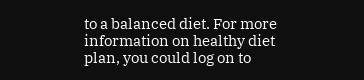to a balanced diet. For more information on healthy diet plan, you could log on to